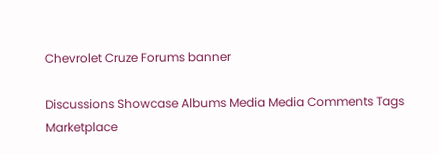Chevrolet Cruze Forums banner

Discussions Showcase Albums Media Media Comments Tags Marketplace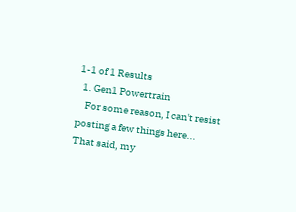1-1 of 1 Results
  1. Gen1 Powertrain
    For some reason, I can't resist posting a few things here... That said, my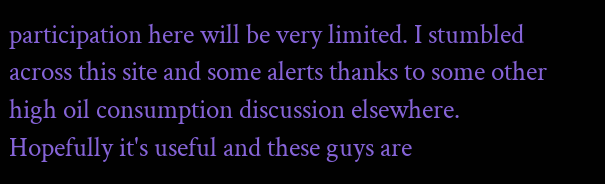participation here will be very limited. I stumbled across this site and some alerts thanks to some other high oil consumption discussion elsewhere. Hopefully it's useful and these guys are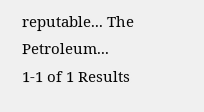reputable... The Petroleum...
1-1 of 1 Results